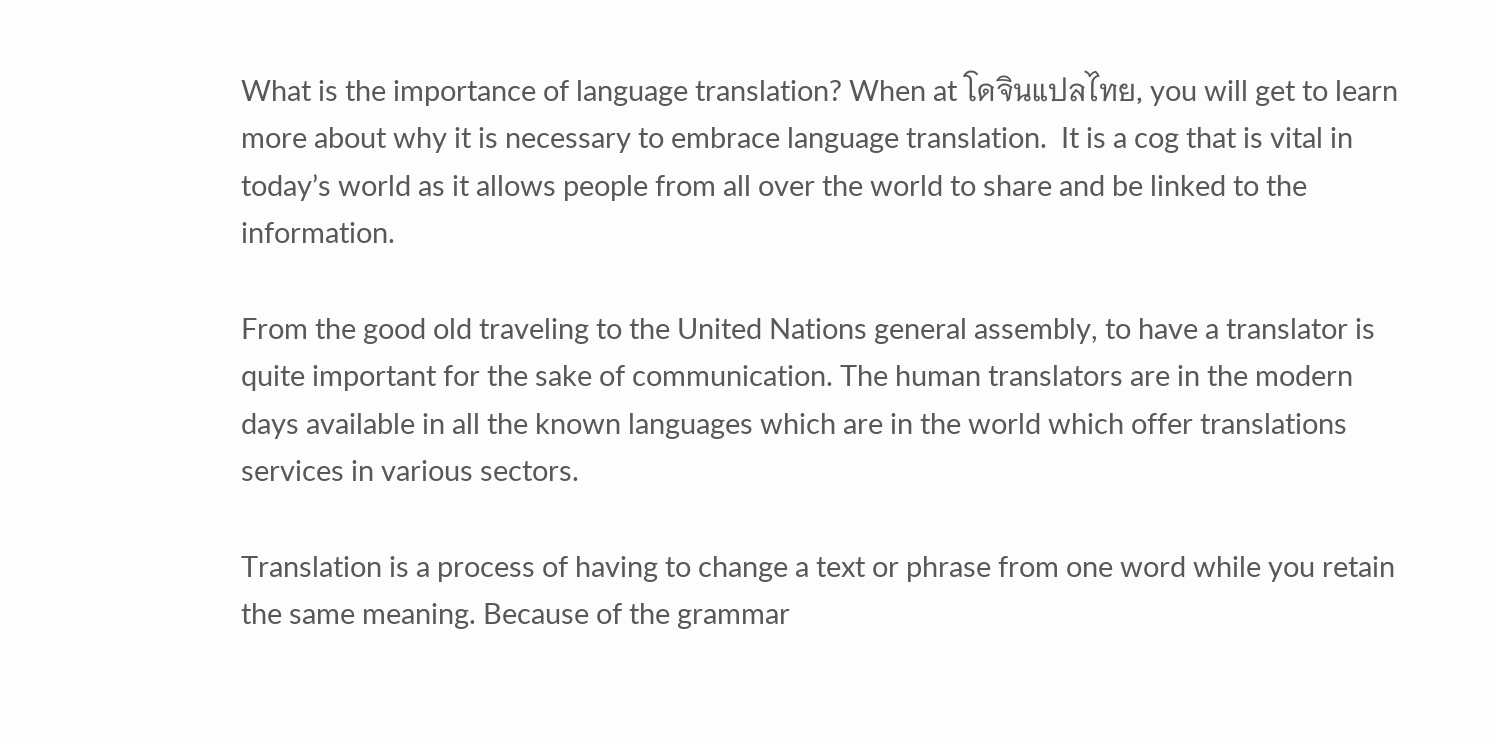What is the importance of language translation? When at โดจินแปลไทย, you will get to learn more about why it is necessary to embrace language translation.  It is a cog that is vital in today’s world as it allows people from all over the world to share and be linked to the information.

From the good old traveling to the United Nations general assembly, to have a translator is quite important for the sake of communication. The human translators are in the modern days available in all the known languages which are in the world which offer translations services in various sectors.

Translation is a process of having to change a text or phrase from one word while you retain the same meaning. Because of the grammar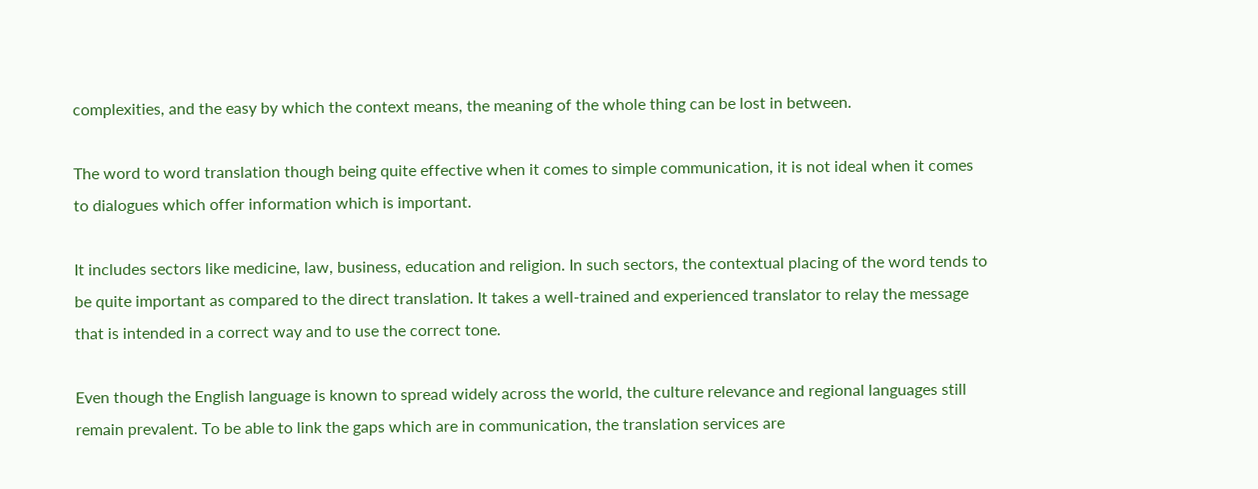complexities, and the easy by which the context means, the meaning of the whole thing can be lost in between.

The word to word translation though being quite effective when it comes to simple communication, it is not ideal when it comes to dialogues which offer information which is important.

It includes sectors like medicine, law, business, education and religion. In such sectors, the contextual placing of the word tends to be quite important as compared to the direct translation. It takes a well-trained and experienced translator to relay the message that is intended in a correct way and to use the correct tone.

Even though the English language is known to spread widely across the world, the culture relevance and regional languages still remain prevalent. To be able to link the gaps which are in communication, the translation services are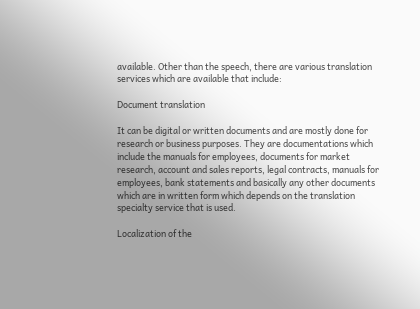available. Other than the speech, there are various translation services which are available that include:

Document translation

It can be digital or written documents and are mostly done for research or business purposes. They are documentations which include the manuals for employees, documents for market research, account and sales reports, legal contracts, manuals for employees, bank statements and basically any other documents which are in written form which depends on the translation specialty service that is used.

Localization of the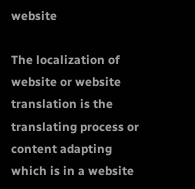website

The localization of website or website translation is the translating process or content adapting which is in a website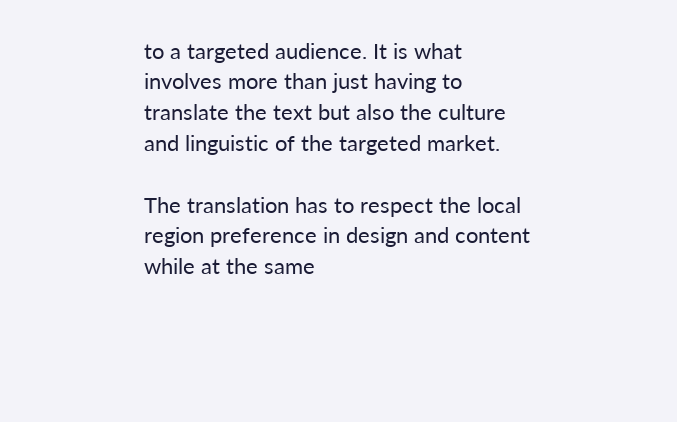to a targeted audience. It is what involves more than just having to translate the text but also the culture and linguistic of the targeted market.

The translation has to respect the local region preference in design and content while at the same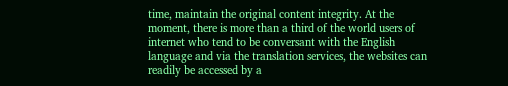time, maintain the original content integrity. At the moment, there is more than a third of the world users of internet who tend to be conversant with the English language and via the translation services, the websites can readily be accessed by a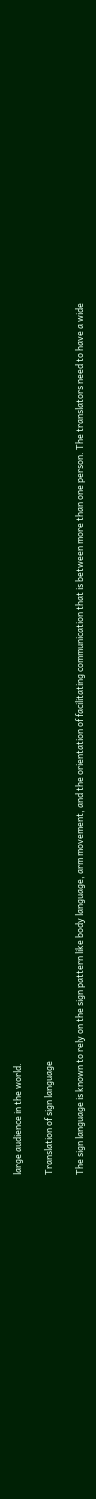large audience in the world.

Translation of sign language

The sign language is known to rely on the sign pattern like body language, arm movement, and the orientation of facilitating communication that is between more than one person. The translators need to have a wide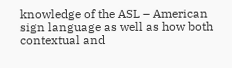knowledge of the ASL – American sign language as well as how both contextual and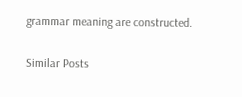grammar meaning are constructed.

Similar Posts